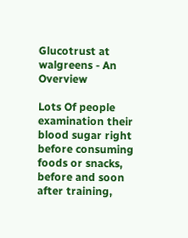Glucotrust at walgreens - An Overview

Lots Of people examination their blood sugar right before consuming foods or snacks, before and soon after training,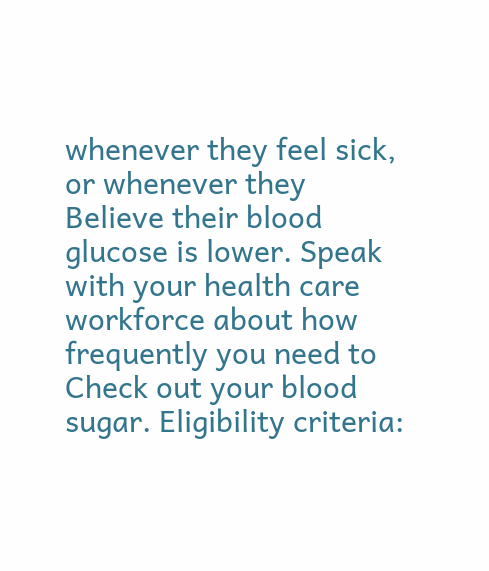whenever they feel sick, or whenever they Believe their blood glucose is lower. Speak with your health care workforce about how frequently you need to Check out your blood sugar. Eligibility criteria: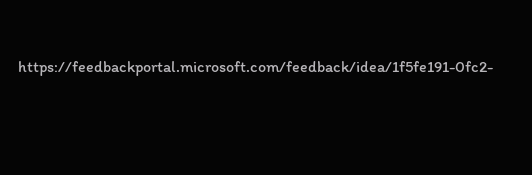https://feedbackportal.microsoft.com/feedback/idea/1f5fe191-0fc2-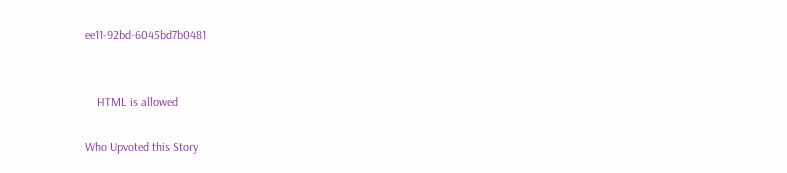ee11-92bd-6045bd7b0481


    HTML is allowed

Who Upvoted this Story